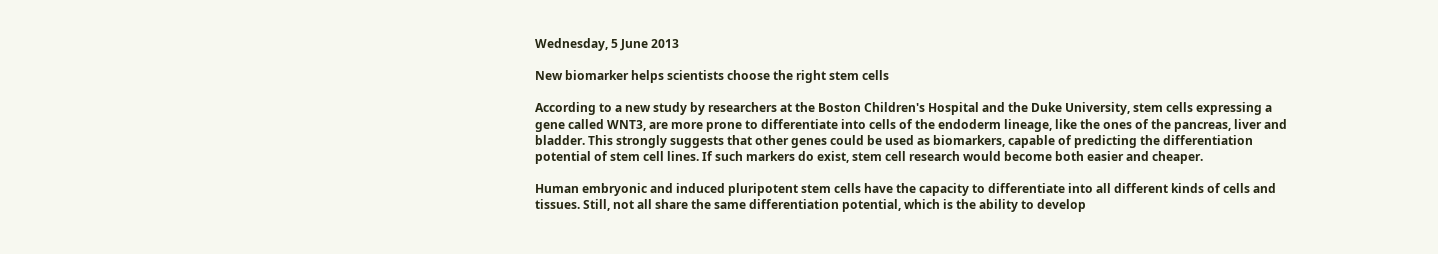Wednesday, 5 June 2013

New biomarker helps scientists choose the right stem cells

According to a new study by researchers at the Boston Children's Hospital and the Duke University, stem cells expressing a gene called WNT3, are more prone to differentiate into cells of the endoderm lineage, like the ones of the pancreas, liver and bladder. This strongly suggests that other genes could be used as biomarkers, capable of predicting the differentiation potential of stem cell lines. If such markers do exist, stem cell research would become both easier and cheaper.

Human embryonic and induced pluripotent stem cells have the capacity to differentiate into all different kinds of cells and tissues. Still, not all share the same differentiation potential, which is the ability to develop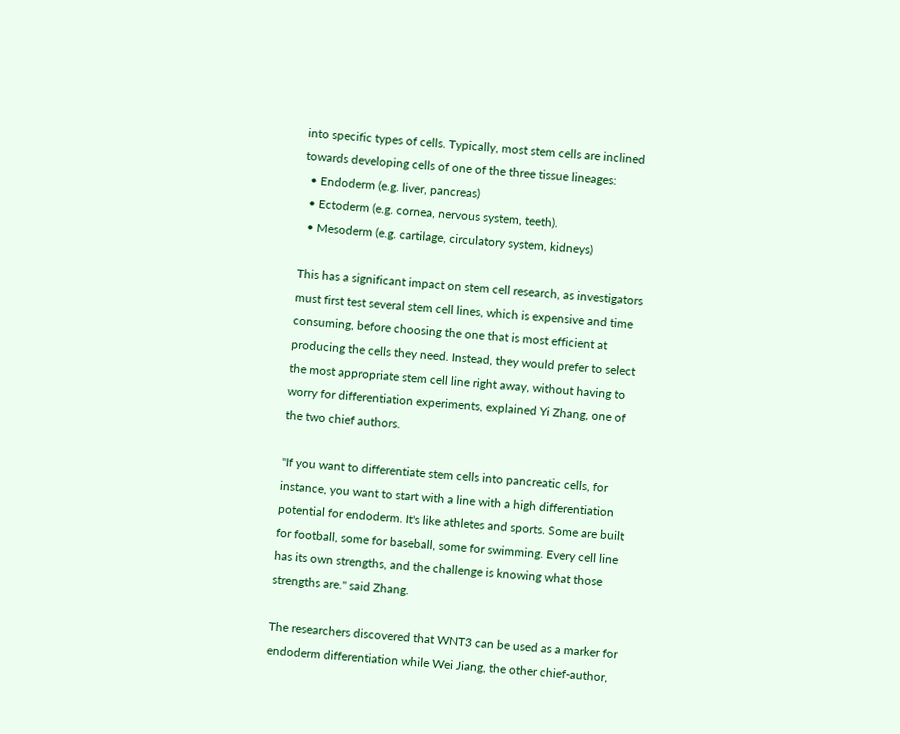into specific types of cells. Typically, most stem cells are inclined towards developing cells of one of the three tissue lineages:
  • Endoderm (e.g. liver, pancreas)
  • Ectoderm (e.g. cornea, nervous system, teeth).
  • Mesoderm (e.g. cartilage, circulatory system, kidneys)

This has a significant impact on stem cell research, as investigators must first test several stem cell lines, which is expensive and time consuming, before choosing the one that is most efficient at producing the cells they need. Instead, they would prefer to select the most appropriate stem cell line right away, without having to worry for differentiation experiments, explained Yi Zhang, one of the two chief authors.

"If you want to differentiate stem cells into pancreatic cells, for instance, you want to start with a line with a high differentiation potential for endoderm. It's like athletes and sports. Some are built for football, some for baseball, some for swimming. Every cell line has its own strengths, and the challenge is knowing what those strengths are." said Zhang.

The researchers discovered that WNT3 can be used as a marker for endoderm differentiation while Wei Jiang, the other chief-author,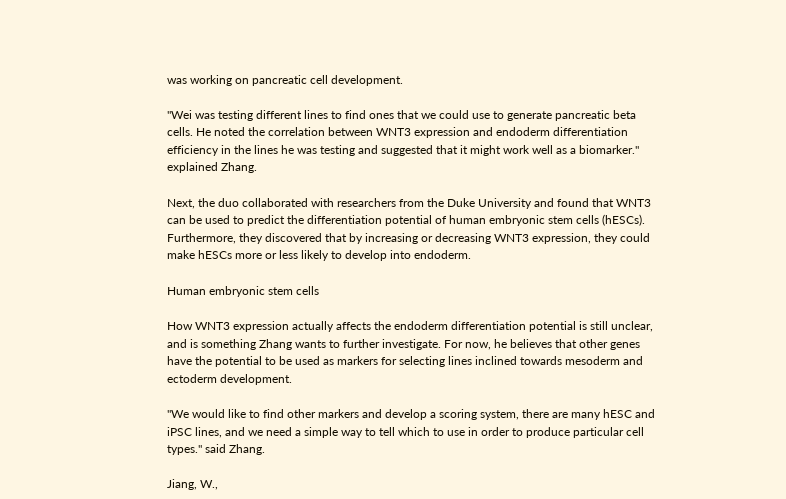was working on pancreatic cell development.

"Wei was testing different lines to find ones that we could use to generate pancreatic beta cells. He noted the correlation between WNT3 expression and endoderm differentiation efficiency in the lines he was testing and suggested that it might work well as a biomarker." explained Zhang.

Next, the duo collaborated with researchers from the Duke University and found that WNT3 can be used to predict the differentiation potential of human embryonic stem cells (hESCs). Furthermore, they discovered that by increasing or decreasing WNT3 expression, they could make hESCs more or less likely to develop into endoderm.

Human embryonic stem cells

How WNT3 expression actually affects the endoderm differentiation potential is still unclear, and is something Zhang wants to further investigate. For now, he believes that other genes have the potential to be used as markers for selecting lines inclined towards mesoderm and ectoderm development.

"We would like to find other markers and develop a scoring system, there are many hESC and iPSC lines, and we need a simple way to tell which to use in order to produce particular cell types." said Zhang.

Jiang, W.,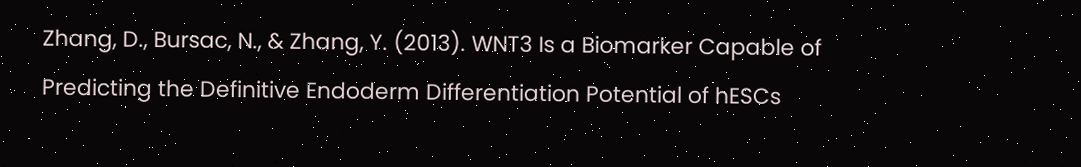Zhang, D., Bursac, N., & Zhang, Y. (2013). WNT3 Is a Biomarker Capable of Predicting the Definitive Endoderm Differentiation Potential of hESCs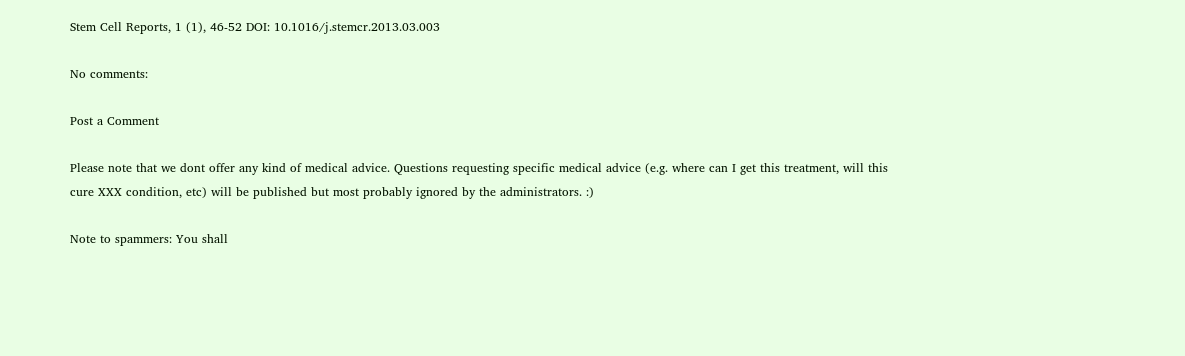Stem Cell Reports, 1 (1), 46-52 DOI: 10.1016/j.stemcr.2013.03.003

No comments:

Post a Comment

Please note that we dont offer any kind of medical advice. Questions requesting specific medical advice (e.g. where can I get this treatment, will this cure XXX condition, etc) will be published but most probably ignored by the administrators. :)

Note to spammers: You shall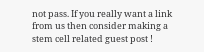not pass. If you really want a link from us then consider making a stem cell related guest post !